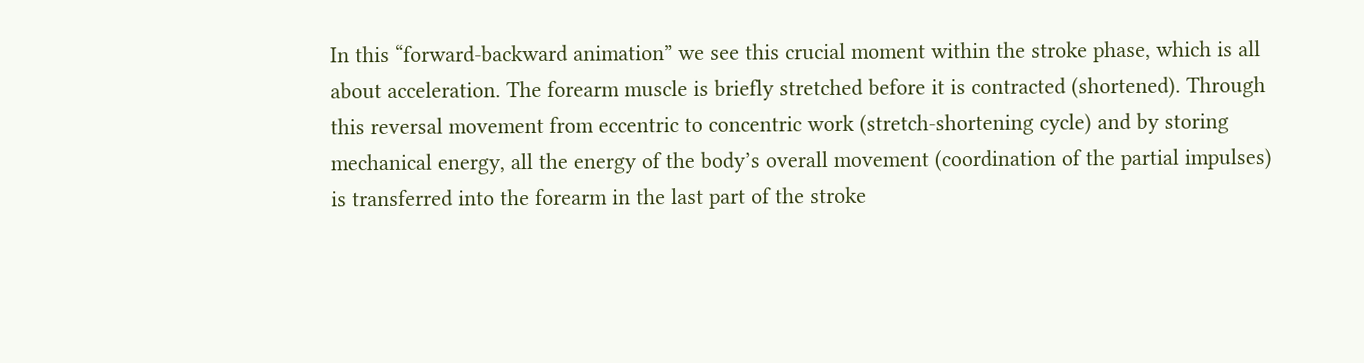In this “forward-backward animation” we see this crucial moment within the stroke phase, which is all about acceleration. The forearm muscle is briefly stretched before it is contracted (shortened). Through this reversal movement from eccentric to concentric work (stretch-shortening cycle) and by storing mechanical energy, all the energy of the body’s overall movement (coordination of the partial impulses) is transferred into the forearm in the last part of the stroke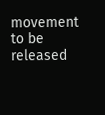movement to be released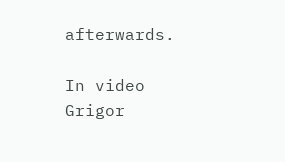afterwards.

In video Grigor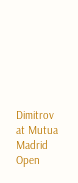Dimitrov at Mutua Madrid Open